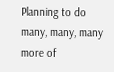Planning to do many, many, many more of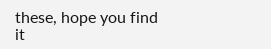these, hope you find it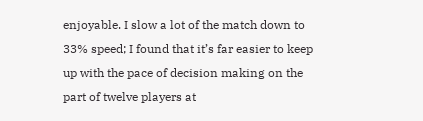enjoyable. I slow a lot of the match down to 33% speed; I found that it’s far easier to keep up with the pace of decision making on the part of twelve players at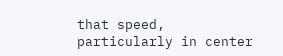that speed, particularly in center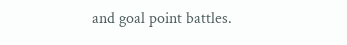and goal point battles.